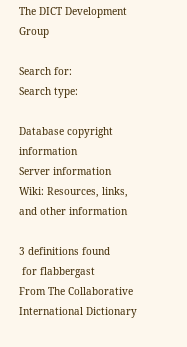The DICT Development Group

Search for:
Search type:

Database copyright information
Server information
Wiki: Resources, links, and other information

3 definitions found
 for flabbergast
From The Collaborative International Dictionary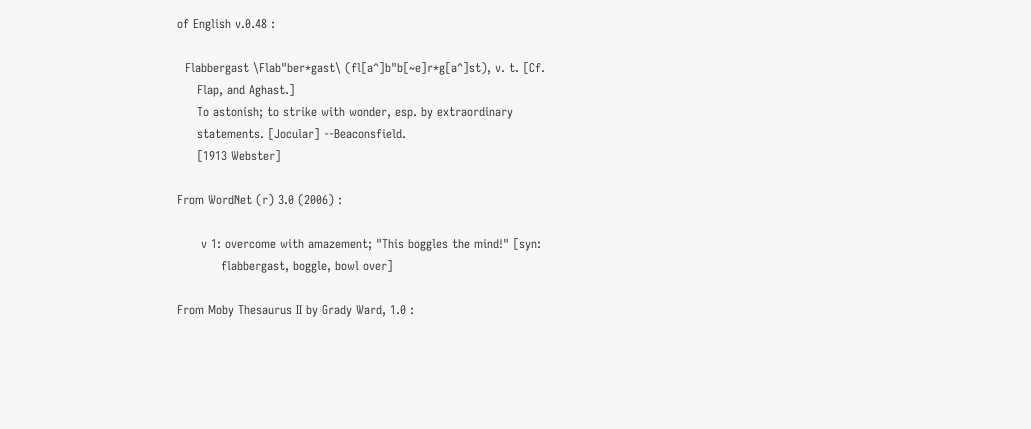of English v.0.48 :

  Flabbergast \Flab"ber*gast\ (fl[a^]b"b[~e]r*g[a^]st), v. t. [Cf.
     Flap, and Aghast.]
     To astonish; to strike with wonder, esp. by extraordinary
     statements. [Jocular] --Beaconsfield.
     [1913 Webster]

From WordNet (r) 3.0 (2006) :

      v 1: overcome with amazement; "This boggles the mind!" [syn:
           flabbergast, boggle, bowl over]

From Moby Thesaurus II by Grady Ward, 1.0 :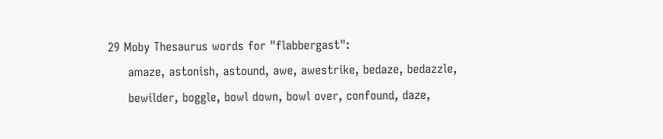29 Moby Thesaurus words for "flabbergast":
     amaze, astonish, astound, awe, awestrike, bedaze, bedazzle,
     bewilder, boggle, bowl down, bowl over, confound, daze,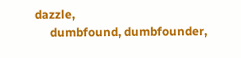dazzle,
     dumbfound, dumbfounder,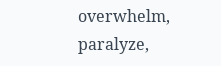overwhelm, paralyze,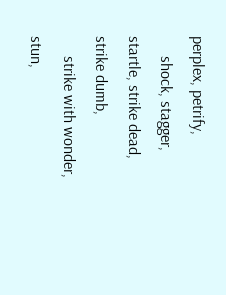perplex, petrify,
     shock, stagger, startle, strike dead, strike dumb,
     strike with wonder, stun,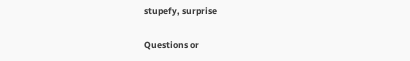stupefy, surprise

Questions or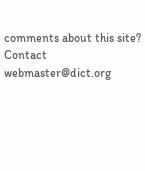comments about this site? Contact webmaster@dict.org